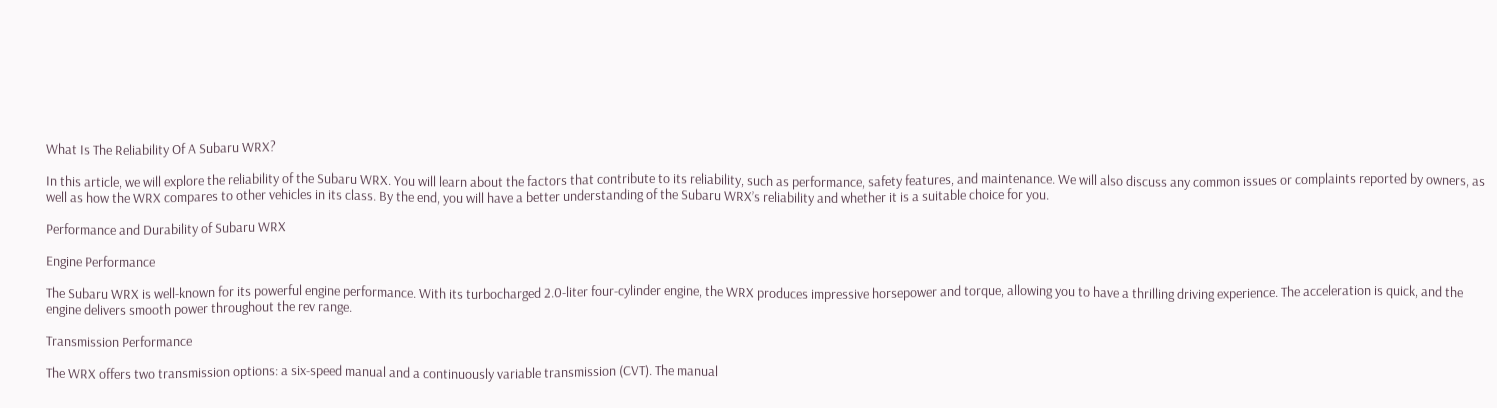What Is The Reliability Of A Subaru WRX?

In this article, we will explore the reliability of the Subaru WRX. You will learn about the factors that contribute to its reliability, such as performance, safety features, and maintenance. We will also discuss any common issues or complaints reported by owners, as well as how the WRX compares to other vehicles in its class. By the end, you will have a better understanding of the Subaru WRX’s reliability and whether it is a suitable choice for you.

Performance and Durability of Subaru WRX

Engine Performance

The Subaru WRX is well-known for its powerful engine performance. With its turbocharged 2.0-liter four-cylinder engine, the WRX produces impressive horsepower and torque, allowing you to have a thrilling driving experience. The acceleration is quick, and the engine delivers smooth power throughout the rev range.

Transmission Performance

The WRX offers two transmission options: a six-speed manual and a continuously variable transmission (CVT). The manual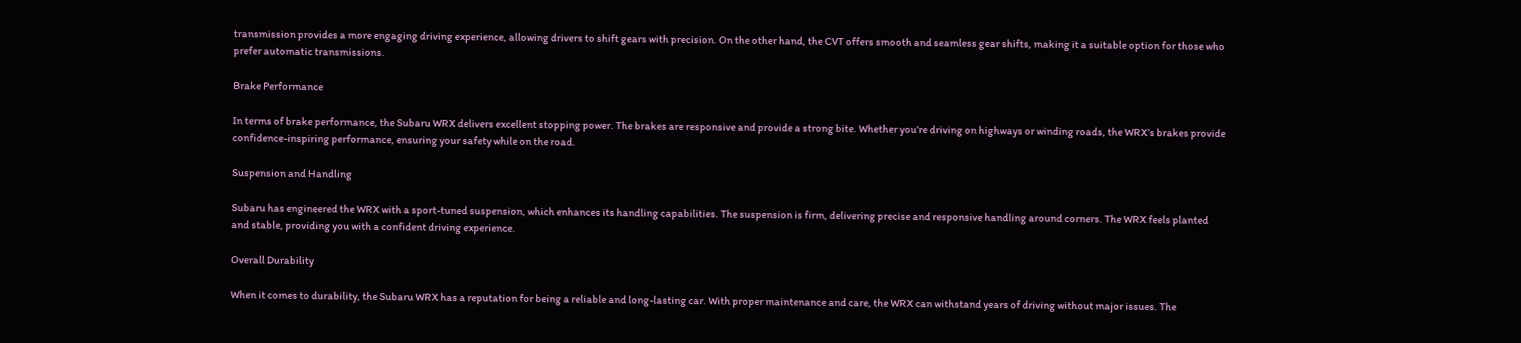transmission provides a more engaging driving experience, allowing drivers to shift gears with precision. On the other hand, the CVT offers smooth and seamless gear shifts, making it a suitable option for those who prefer automatic transmissions.

Brake Performance

In terms of brake performance, the Subaru WRX delivers excellent stopping power. The brakes are responsive and provide a strong bite. Whether you’re driving on highways or winding roads, the WRX’s brakes provide confidence-inspiring performance, ensuring your safety while on the road.

Suspension and Handling

Subaru has engineered the WRX with a sport-tuned suspension, which enhances its handling capabilities. The suspension is firm, delivering precise and responsive handling around corners. The WRX feels planted and stable, providing you with a confident driving experience.

Overall Durability

When it comes to durability, the Subaru WRX has a reputation for being a reliable and long-lasting car. With proper maintenance and care, the WRX can withstand years of driving without major issues. The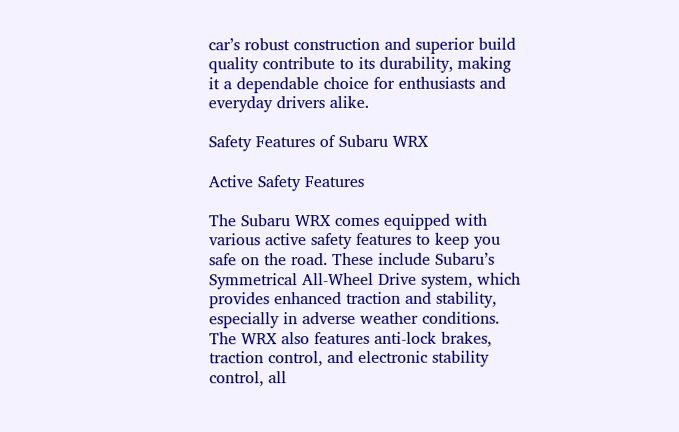car’s robust construction and superior build quality contribute to its durability, making it a dependable choice for enthusiasts and everyday drivers alike.

Safety Features of Subaru WRX

Active Safety Features

The Subaru WRX comes equipped with various active safety features to keep you safe on the road. These include Subaru’s Symmetrical All-Wheel Drive system, which provides enhanced traction and stability, especially in adverse weather conditions. The WRX also features anti-lock brakes, traction control, and electronic stability control, all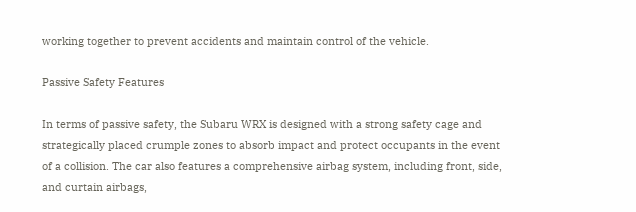working together to prevent accidents and maintain control of the vehicle.

Passive Safety Features

In terms of passive safety, the Subaru WRX is designed with a strong safety cage and strategically placed crumple zones to absorb impact and protect occupants in the event of a collision. The car also features a comprehensive airbag system, including front, side, and curtain airbags,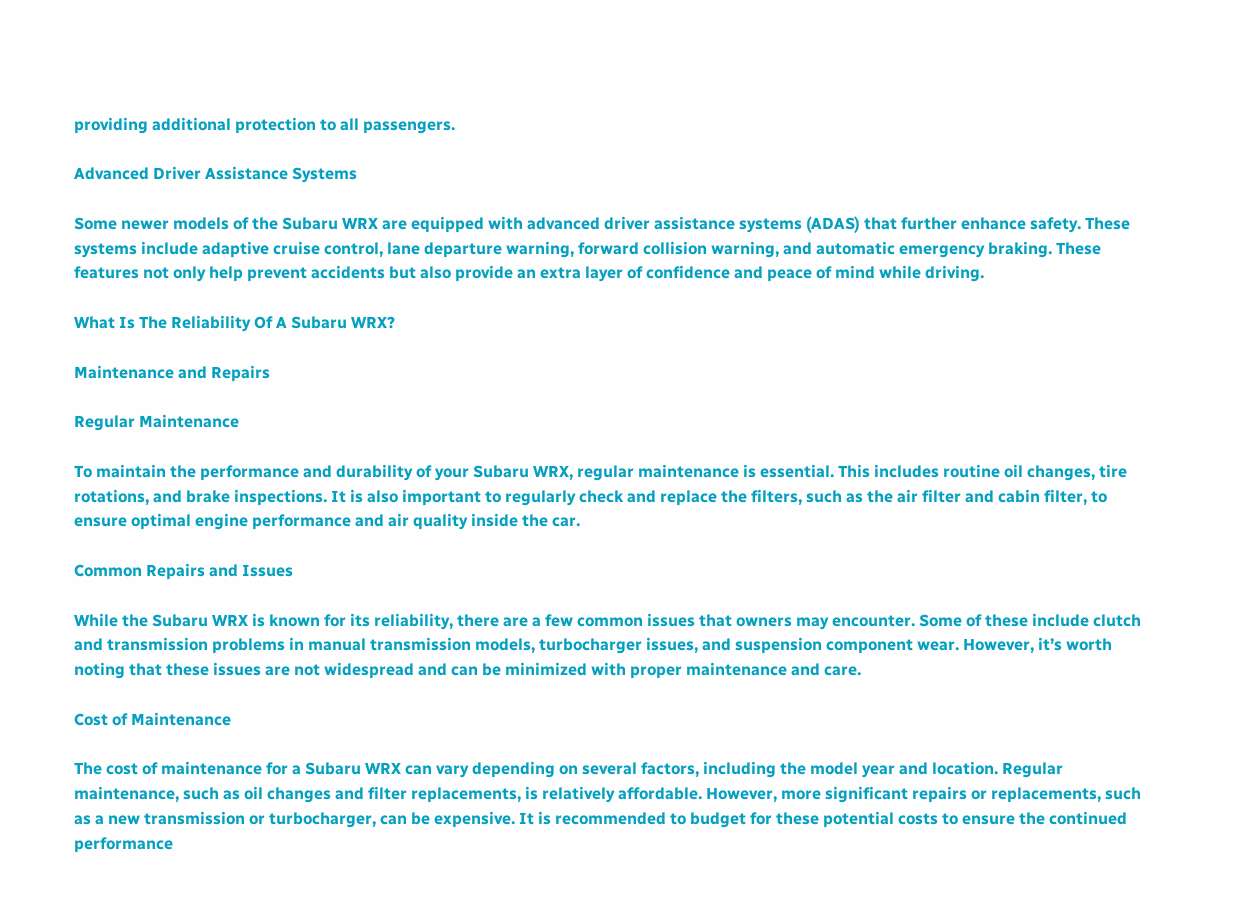providing additional protection to all passengers.

Advanced Driver Assistance Systems

Some newer models of the Subaru WRX are equipped with advanced driver assistance systems (ADAS) that further enhance safety. These systems include adaptive cruise control, lane departure warning, forward collision warning, and automatic emergency braking. These features not only help prevent accidents but also provide an extra layer of confidence and peace of mind while driving.

What Is The Reliability Of A Subaru WRX?

Maintenance and Repairs

Regular Maintenance

To maintain the performance and durability of your Subaru WRX, regular maintenance is essential. This includes routine oil changes, tire rotations, and brake inspections. It is also important to regularly check and replace the filters, such as the air filter and cabin filter, to ensure optimal engine performance and air quality inside the car.

Common Repairs and Issues

While the Subaru WRX is known for its reliability, there are a few common issues that owners may encounter. Some of these include clutch and transmission problems in manual transmission models, turbocharger issues, and suspension component wear. However, it’s worth noting that these issues are not widespread and can be minimized with proper maintenance and care.

Cost of Maintenance

The cost of maintenance for a Subaru WRX can vary depending on several factors, including the model year and location. Regular maintenance, such as oil changes and filter replacements, is relatively affordable. However, more significant repairs or replacements, such as a new transmission or turbocharger, can be expensive. It is recommended to budget for these potential costs to ensure the continued performance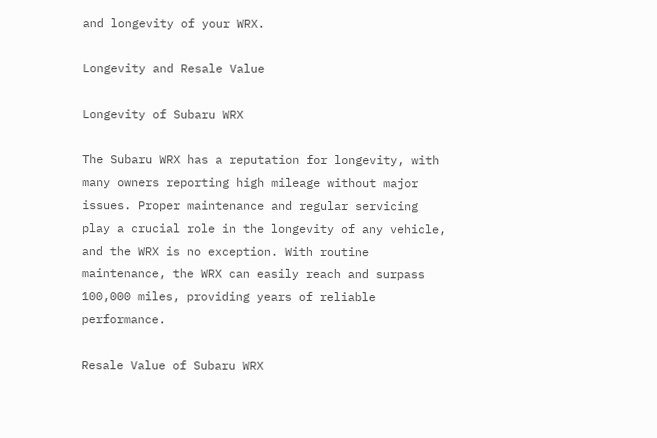and longevity of your WRX.

Longevity and Resale Value

Longevity of Subaru WRX

The Subaru WRX has a reputation for longevity, with many owners reporting high mileage without major issues. Proper maintenance and regular servicing play a crucial role in the longevity of any vehicle, and the WRX is no exception. With routine maintenance, the WRX can easily reach and surpass 100,000 miles, providing years of reliable performance.

Resale Value of Subaru WRX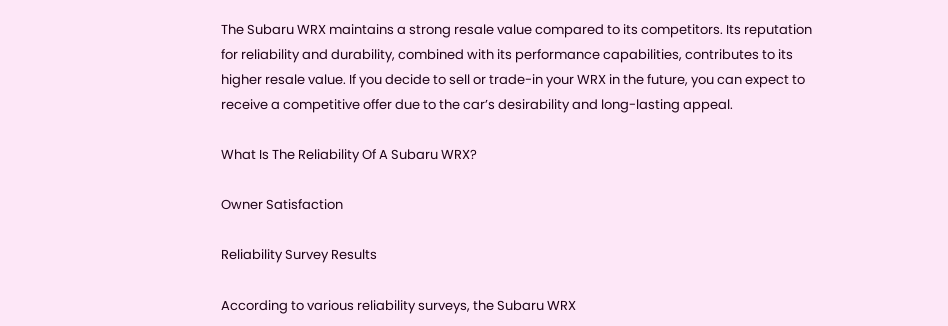The Subaru WRX maintains a strong resale value compared to its competitors. Its reputation for reliability and durability, combined with its performance capabilities, contributes to its higher resale value. If you decide to sell or trade-in your WRX in the future, you can expect to receive a competitive offer due to the car’s desirability and long-lasting appeal.

What Is The Reliability Of A Subaru WRX?

Owner Satisfaction

Reliability Survey Results

According to various reliability surveys, the Subaru WRX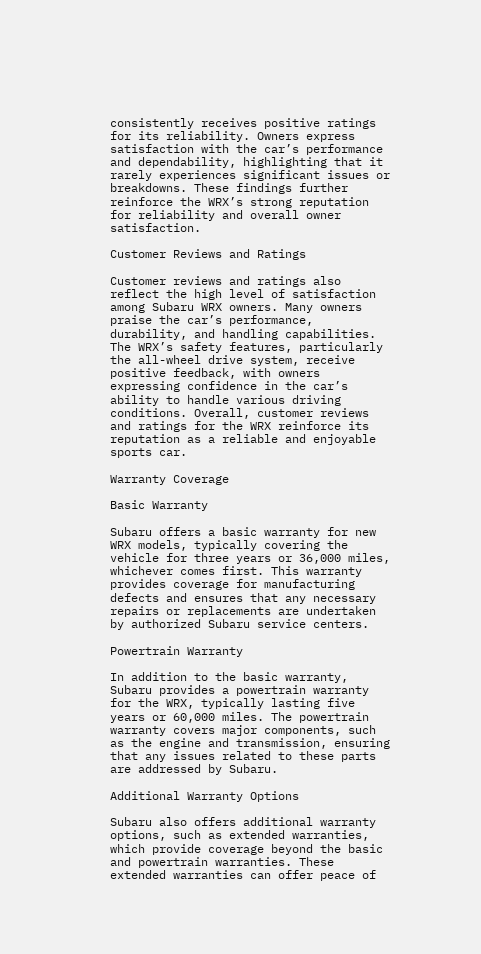consistently receives positive ratings for its reliability. Owners express satisfaction with the car’s performance and dependability, highlighting that it rarely experiences significant issues or breakdowns. These findings further reinforce the WRX’s strong reputation for reliability and overall owner satisfaction.

Customer Reviews and Ratings

Customer reviews and ratings also reflect the high level of satisfaction among Subaru WRX owners. Many owners praise the car’s performance, durability, and handling capabilities. The WRX’s safety features, particularly the all-wheel drive system, receive positive feedback, with owners expressing confidence in the car’s ability to handle various driving conditions. Overall, customer reviews and ratings for the WRX reinforce its reputation as a reliable and enjoyable sports car.

Warranty Coverage

Basic Warranty

Subaru offers a basic warranty for new WRX models, typically covering the vehicle for three years or 36,000 miles, whichever comes first. This warranty provides coverage for manufacturing defects and ensures that any necessary repairs or replacements are undertaken by authorized Subaru service centers.

Powertrain Warranty

In addition to the basic warranty, Subaru provides a powertrain warranty for the WRX, typically lasting five years or 60,000 miles. The powertrain warranty covers major components, such as the engine and transmission, ensuring that any issues related to these parts are addressed by Subaru.

Additional Warranty Options

Subaru also offers additional warranty options, such as extended warranties, which provide coverage beyond the basic and powertrain warranties. These extended warranties can offer peace of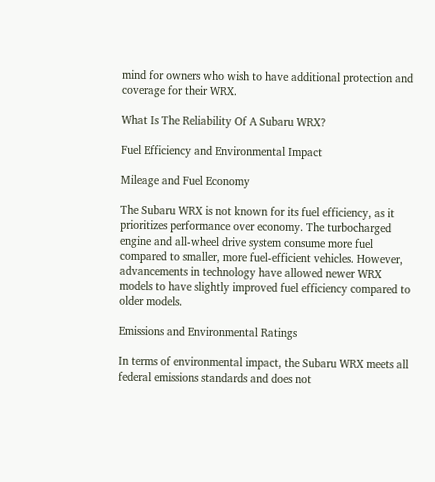mind for owners who wish to have additional protection and coverage for their WRX.

What Is The Reliability Of A Subaru WRX?

Fuel Efficiency and Environmental Impact

Mileage and Fuel Economy

The Subaru WRX is not known for its fuel efficiency, as it prioritizes performance over economy. The turbocharged engine and all-wheel drive system consume more fuel compared to smaller, more fuel-efficient vehicles. However, advancements in technology have allowed newer WRX models to have slightly improved fuel efficiency compared to older models.

Emissions and Environmental Ratings

In terms of environmental impact, the Subaru WRX meets all federal emissions standards and does not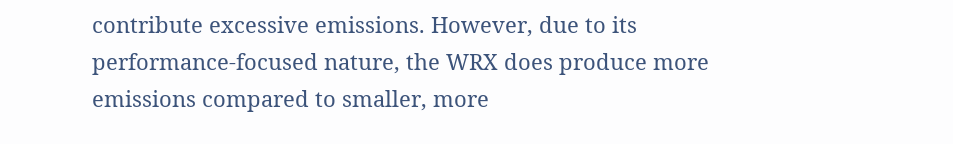contribute excessive emissions. However, due to its performance-focused nature, the WRX does produce more emissions compared to smaller, more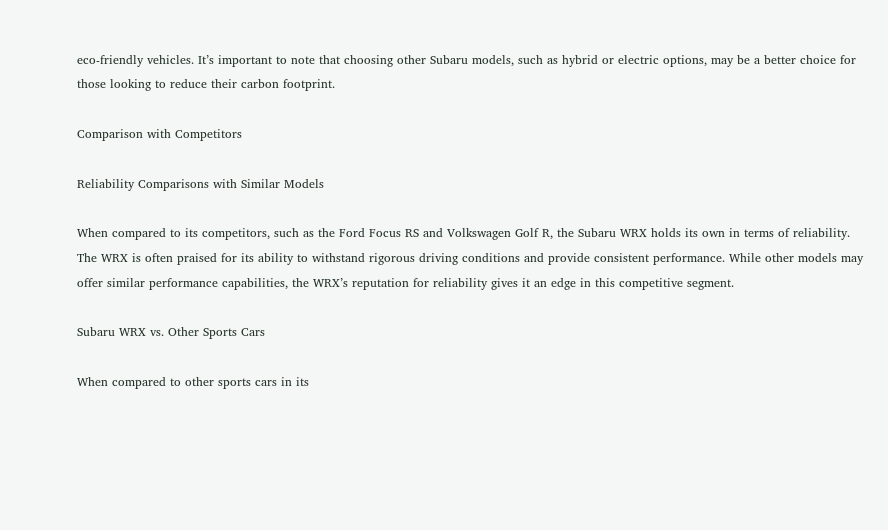eco-friendly vehicles. It’s important to note that choosing other Subaru models, such as hybrid or electric options, may be a better choice for those looking to reduce their carbon footprint.

Comparison with Competitors

Reliability Comparisons with Similar Models

When compared to its competitors, such as the Ford Focus RS and Volkswagen Golf R, the Subaru WRX holds its own in terms of reliability. The WRX is often praised for its ability to withstand rigorous driving conditions and provide consistent performance. While other models may offer similar performance capabilities, the WRX’s reputation for reliability gives it an edge in this competitive segment.

Subaru WRX vs. Other Sports Cars

When compared to other sports cars in its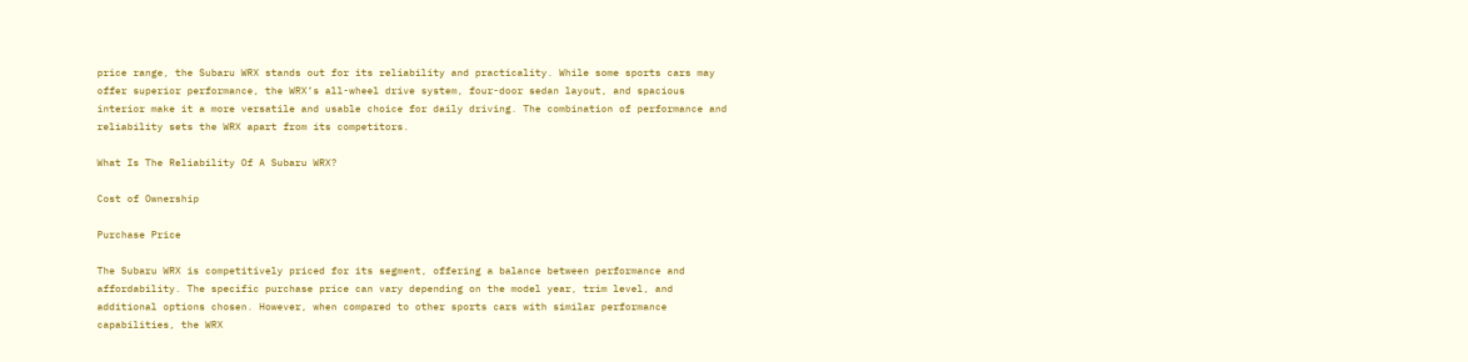price range, the Subaru WRX stands out for its reliability and practicality. While some sports cars may offer superior performance, the WRX’s all-wheel drive system, four-door sedan layout, and spacious interior make it a more versatile and usable choice for daily driving. The combination of performance and reliability sets the WRX apart from its competitors.

What Is The Reliability Of A Subaru WRX?

Cost of Ownership

Purchase Price

The Subaru WRX is competitively priced for its segment, offering a balance between performance and affordability. The specific purchase price can vary depending on the model year, trim level, and additional options chosen. However, when compared to other sports cars with similar performance capabilities, the WRX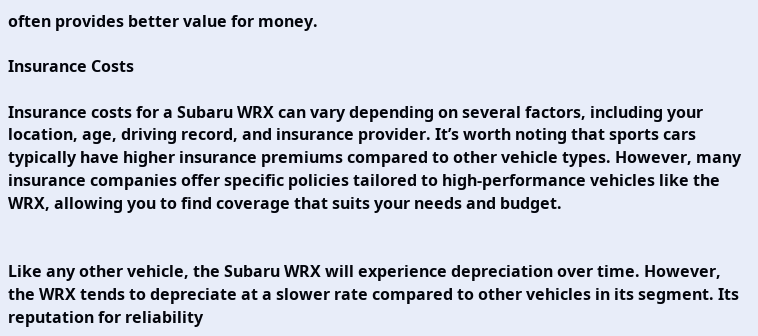often provides better value for money.

Insurance Costs

Insurance costs for a Subaru WRX can vary depending on several factors, including your location, age, driving record, and insurance provider. It’s worth noting that sports cars typically have higher insurance premiums compared to other vehicle types. However, many insurance companies offer specific policies tailored to high-performance vehicles like the WRX, allowing you to find coverage that suits your needs and budget.


Like any other vehicle, the Subaru WRX will experience depreciation over time. However, the WRX tends to depreciate at a slower rate compared to other vehicles in its segment. Its reputation for reliability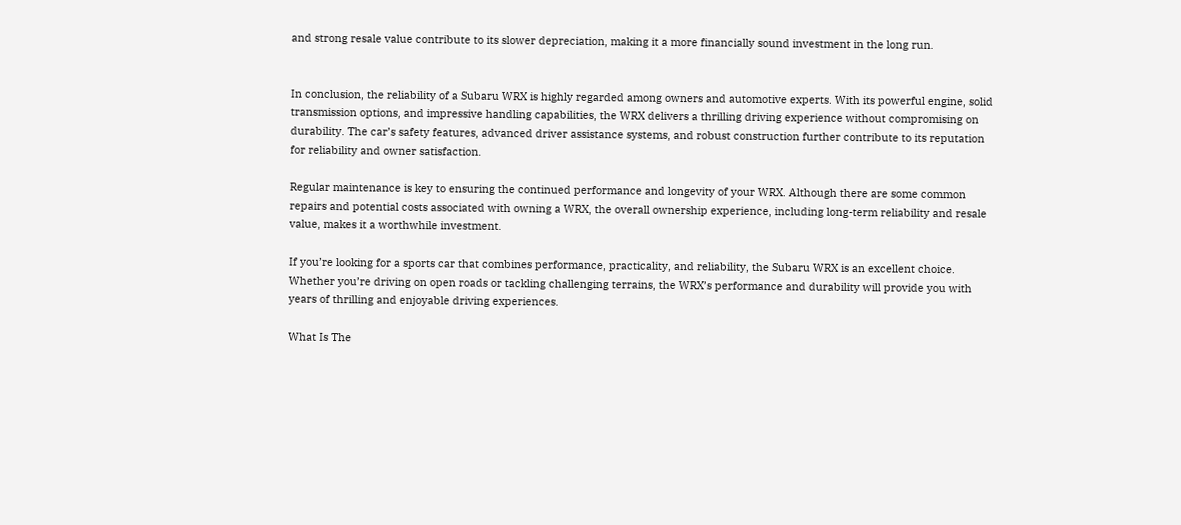and strong resale value contribute to its slower depreciation, making it a more financially sound investment in the long run.


In conclusion, the reliability of a Subaru WRX is highly regarded among owners and automotive experts. With its powerful engine, solid transmission options, and impressive handling capabilities, the WRX delivers a thrilling driving experience without compromising on durability. The car’s safety features, advanced driver assistance systems, and robust construction further contribute to its reputation for reliability and owner satisfaction.

Regular maintenance is key to ensuring the continued performance and longevity of your WRX. Although there are some common repairs and potential costs associated with owning a WRX, the overall ownership experience, including long-term reliability and resale value, makes it a worthwhile investment.

If you’re looking for a sports car that combines performance, practicality, and reliability, the Subaru WRX is an excellent choice. Whether you’re driving on open roads or tackling challenging terrains, the WRX’s performance and durability will provide you with years of thrilling and enjoyable driving experiences.

What Is The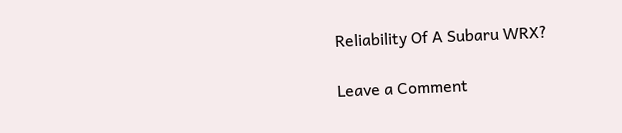Reliability Of A Subaru WRX?

Leave a Comment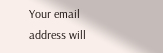Your email address will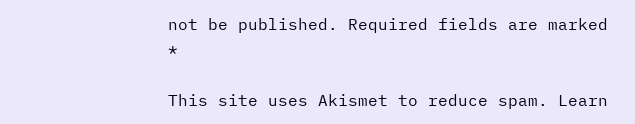not be published. Required fields are marked *

This site uses Akismet to reduce spam. Learn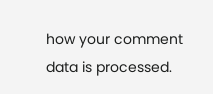how your comment data is processed.